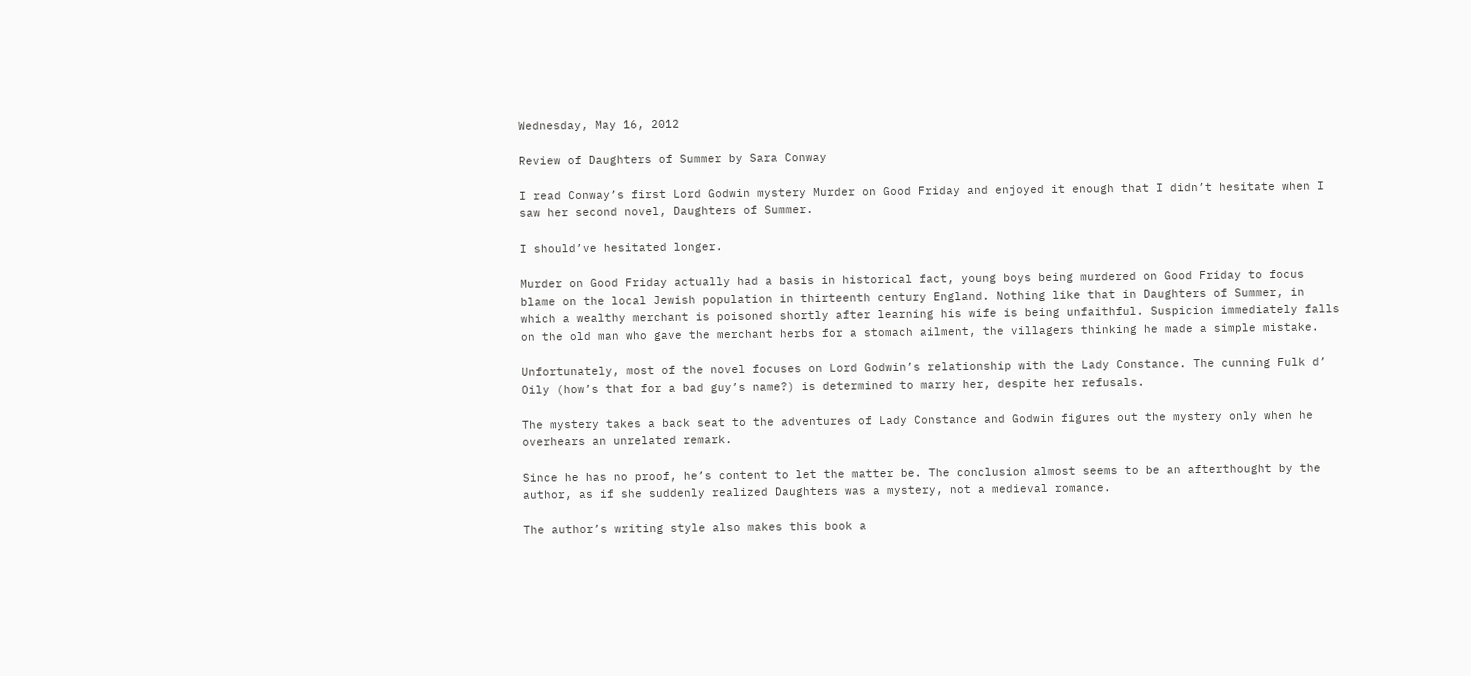Wednesday, May 16, 2012

Review of Daughters of Summer by Sara Conway

I read Conway’s first Lord Godwin mystery Murder on Good Friday and enjoyed it enough that I didn’t hesitate when I saw her second novel, Daughters of Summer.

I should’ve hesitated longer.

Murder on Good Friday actually had a basis in historical fact, young boys being murdered on Good Friday to focus blame on the local Jewish population in thirteenth century England. Nothing like that in Daughters of Summer, in which a wealthy merchant is poisoned shortly after learning his wife is being unfaithful. Suspicion immediately falls on the old man who gave the merchant herbs for a stomach ailment, the villagers thinking he made a simple mistake.

Unfortunately, most of the novel focuses on Lord Godwin’s relationship with the Lady Constance. The cunning Fulk d’ Oily (how’s that for a bad guy’s name?) is determined to marry her, despite her refusals.

The mystery takes a back seat to the adventures of Lady Constance and Godwin figures out the mystery only when he overhears an unrelated remark.

Since he has no proof, he’s content to let the matter be. The conclusion almost seems to be an afterthought by the author, as if she suddenly realized Daughters was a mystery, not a medieval romance.

The author’s writing style also makes this book a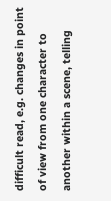difficult read, e.g. changes in point of view from one character to another within a scene, telling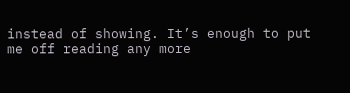instead of showing. It’s enough to put me off reading any more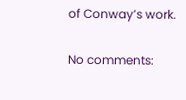of Conway’s work.

No comments: